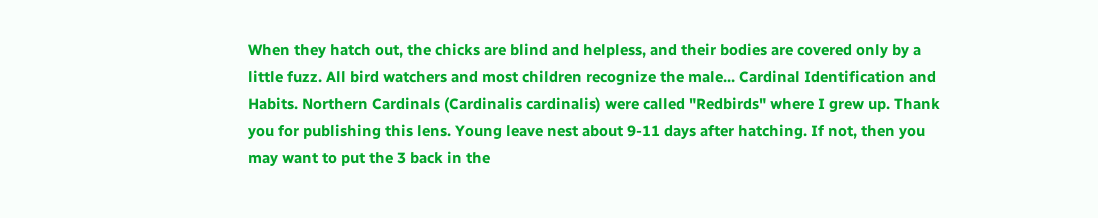When they hatch out, the chicks are blind and helpless, and their bodies are covered only by a little fuzz. All bird watchers and most children recognize the male... Cardinal Identification and Habits. Northern Cardinals (Cardinalis cardinalis) were called "Redbirds" where I grew up. Thank you for publishing this lens. Young leave nest about 9-11 days after hatching. If not, then you may want to put the 3 back in the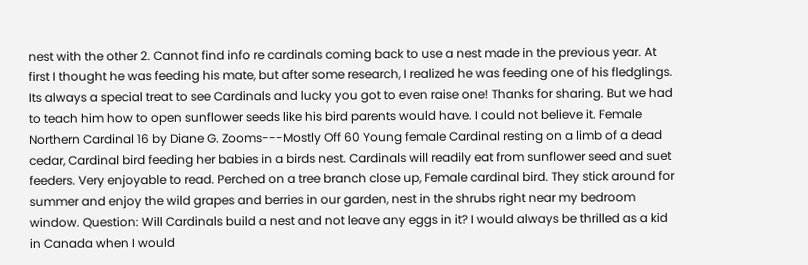nest with the other 2. Cannot find info re cardinals coming back to use a nest made in the previous year. At first I thought he was feeding his mate, but after some research, I realized he was feeding one of his fledglings. Its always a special treat to see Cardinals and lucky you got to even raise one! Thanks for sharing. But we had to teach him how to open sunflower seeds like his bird parents would have. I could not believe it. Female Northern Cardinal 16 by Diane G. Zooms---Mostly Off 60 Young female Cardinal resting on a limb of a dead cedar, Cardinal bird feeding her babies in a birds nest. Cardinals will readily eat from sunflower seed and suet feeders. Very enjoyable to read. Perched on a tree branch close up, Female cardinal bird. They stick around for summer and enjoy the wild grapes and berries in our garden, nest in the shrubs right near my bedroom window. Question: Will Cardinals build a nest and not leave any eggs in it? I would always be thrilled as a kid in Canada when I would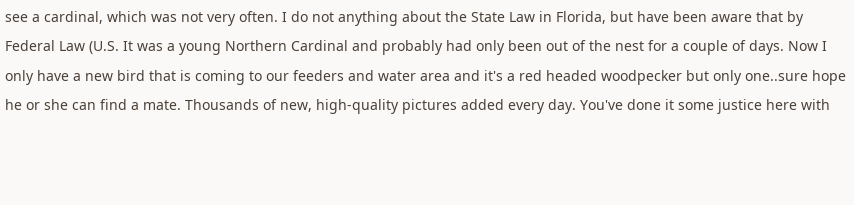see a cardinal, which was not very often. I do not anything about the State Law in Florida, but have been aware that by Federal Law (U.S. It was a young Northern Cardinal and probably had only been out of the nest for a couple of days. Now I only have a new bird that is coming to our feeders and water area and it's a red headed woodpecker but only one..sure hope he or she can find a mate. Thousands of new, high-quality pictures added every day. You've done it some justice here with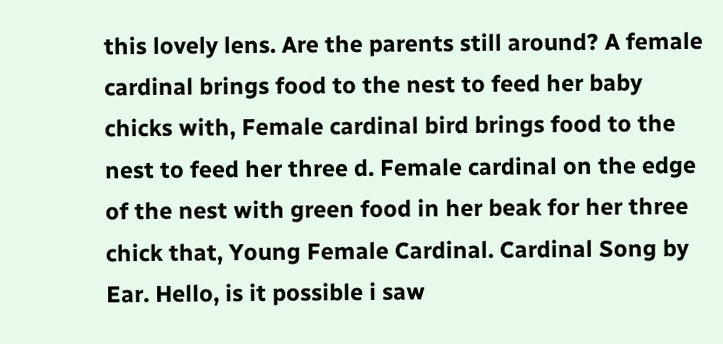this lovely lens. Are the parents still around? A female cardinal brings food to the nest to feed her baby chicks with, Female cardinal bird brings food to the nest to feed her three d. Female cardinal on the edge of the nest with green food in her beak for her three chick that, Young Female Cardinal. Cardinal Song by Ear. Hello, is it possible i saw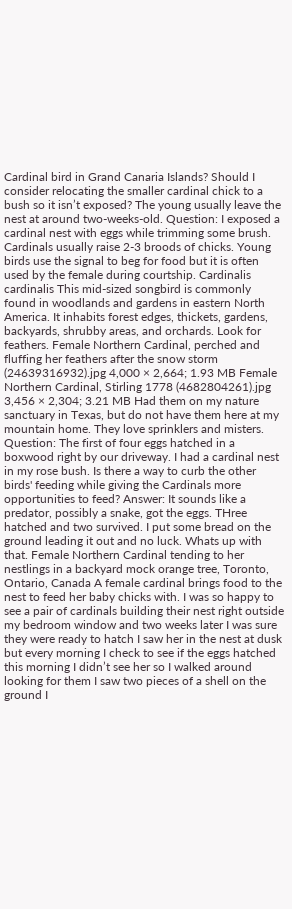Cardinal bird in Grand Canaria Islands? Should I consider relocating the smaller cardinal chick to a bush so it isn’t exposed? The young usually leave the nest at around two-weeks-old. Question: I exposed a cardinal nest with eggs while trimming some brush. Cardinals usually raise 2-3 broods of chicks. Young birds use the signal to beg for food but it is often used by the female during courtship. Cardinalis cardinalis This mid-sized songbird is commonly found in woodlands and gardens in eastern North America. It inhabits forest edges, thickets, gardens, backyards, shrubby areas, and orchards. Look for feathers. Female Northern Cardinal, perched and fluffing her feathers after the snow storm (24639316932).jpg 4,000 × 2,664; 1.93 MB Female Northern Cardinal, Stirling 1778 (4682804261).jpg 3,456 × 2,304; 3.21 MB Had them on my nature sanctuary in Texas, but do not have them here at my mountain home. They love sprinklers and misters. Question: The first of four eggs hatched in a boxwood right by our driveway. I had a cardinal nest in my rose bush. Is there a way to curb the other birds' feeding while giving the Cardinals more opportunities to feed? Answer: It sounds like a predator, possibly a snake, got the eggs. THree hatched and two survived. I put some bread on the ground leading it out and no luck. Whats up with that. Female Northern Cardinal tending to her nestlings in a backyard mock orange tree, Toronto, Ontario, Canada A female cardinal brings food to the nest to feed her baby chicks with. I was so happy to see a pair of cardinals building their nest right outside my bedroom window and two weeks later I was sure they were ready to hatch I saw her in the nest at dusk but every morning I check to see if the eggs hatched this morning I didn’t see her so I walked around looking for them I saw two pieces of a shell on the ground I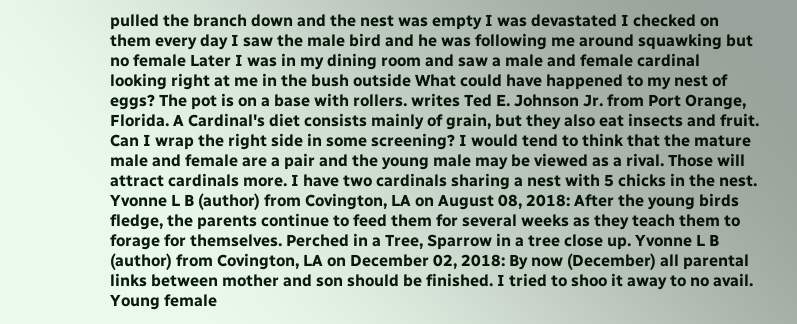pulled the branch down and the nest was empty I was devastated I checked on them every day I saw the male bird and he was following me around squawking but no female Later I was in my dining room and saw a male and female cardinal looking right at me in the bush outside What could have happened to my nest of eggs? The pot is on a base with rollers. writes Ted E. Johnson Jr. from Port Orange, Florida. A Cardinal's diet consists mainly of grain, but they also eat insects and fruit. Can I wrap the right side in some screening? I would tend to think that the mature male and female are a pair and the young male may be viewed as a rival. Those will attract cardinals more. I have two cardinals sharing a nest with 5 chicks in the nest. Yvonne L B (author) from Covington, LA on August 08, 2018: After the young birds fledge, the parents continue to feed them for several weeks as they teach them to forage for themselves. Perched in a Tree, Sparrow in a tree close up. Yvonne L B (author) from Covington, LA on December 02, 2018: By now (December) all parental links between mother and son should be finished. I tried to shoo it away to no avail. Young female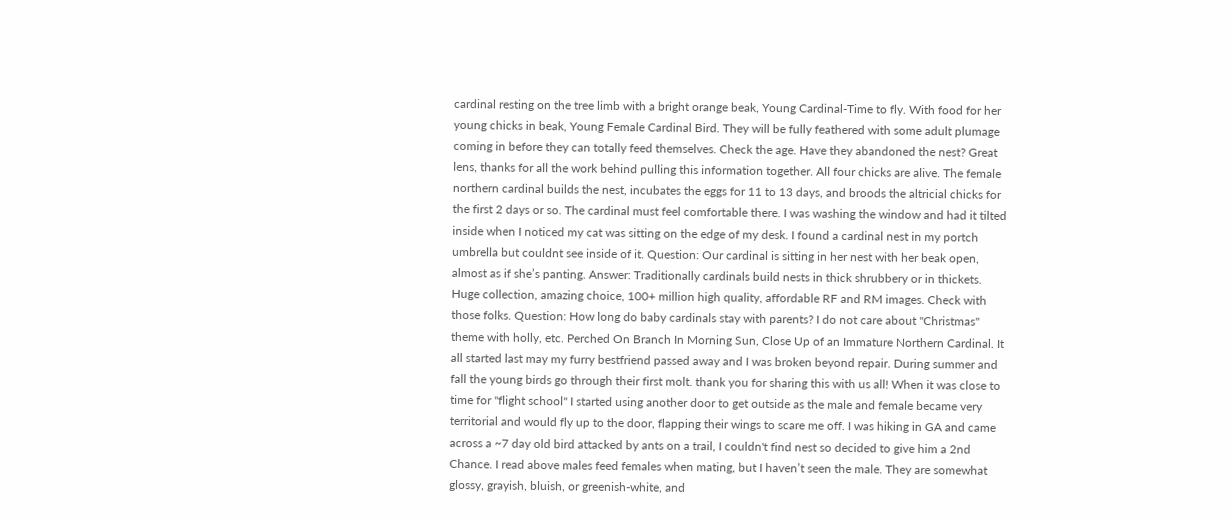cardinal resting on the tree limb with a bright orange beak, Young Cardinal-Time to fly. With food for her young chicks in beak, Young Female Cardinal Bird. They will be fully feathered with some adult plumage coming in before they can totally feed themselves. Check the age. Have they abandoned the nest? Great lens, thanks for all the work behind pulling this information together. All four chicks are alive. The female northern cardinal builds the nest, incubates the eggs for 11 to 13 days, and broods the altricial chicks for the first 2 days or so. The cardinal must feel comfortable there. I was washing the window and had it tilted inside when I noticed my cat was sitting on the edge of my desk. I found a cardinal nest in my portch umbrella but couldnt see inside of it. Question: Our cardinal is sitting in her nest with her beak open, almost as if she’s panting. Answer: Traditionally cardinals build nests in thick shrubbery or in thickets. Huge collection, amazing choice, 100+ million high quality, affordable RF and RM images. Check with those folks. Question: How long do baby cardinals stay with parents? I do not care about "Christmas" theme with holly, etc. Perched On Branch In Morning Sun, Close Up of an Immature Northern Cardinal. It all started last may my furry bestfriend passed away and I was broken beyond repair. During summer and fall the young birds go through their first molt. thank you for sharing this with us all! When it was close to time for "flight school" I started using another door to get outside as the male and female became very territorial and would fly up to the door, flapping their wings to scare me off. I was hiking in GA and came across a ~7 day old bird attacked by ants on a trail, I couldn't find nest so decided to give him a 2nd Chance. I read above males feed females when mating, but I haven’t seen the male. They are somewhat glossy, grayish, bluish, or greenish-white, and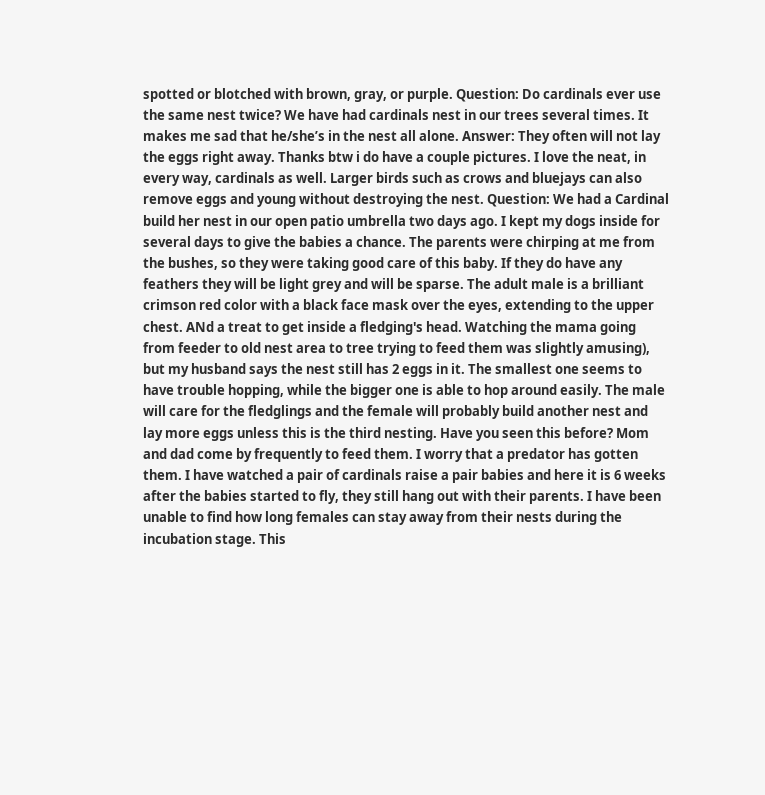spotted or blotched with brown, gray, or purple. Question: Do cardinals ever use the same nest twice? We have had cardinals nest in our trees several times. It makes me sad that he/she’s in the nest all alone. Answer: They often will not lay the eggs right away. Thanks btw i do have a couple pictures. I love the neat, in every way, cardinals as well. Larger birds such as crows and bluejays can also remove eggs and young without destroying the nest. Question: We had a Cardinal build her nest in our open patio umbrella two days ago. I kept my dogs inside for several days to give the babies a chance. The parents were chirping at me from the bushes, so they were taking good care of this baby. If they do have any feathers they will be light grey and will be sparse. The adult male is a brilliant crimson red color with a black face mask over the eyes, extending to the upper chest. ANd a treat to get inside a fledging's head. Watching the mama going from feeder to old nest area to tree trying to feed them was slightly amusing), but my husband says the nest still has 2 eggs in it. The smallest one seems to have trouble hopping, while the bigger one is able to hop around easily. The male will care for the fledglings and the female will probably build another nest and lay more eggs unless this is the third nesting. Have you seen this before? Mom and dad come by frequently to feed them. I worry that a predator has gotten them. I have watched a pair of cardinals raise a pair babies and here it is 6 weeks after the babies started to fly, they still hang out with their parents. I have been unable to find how long females can stay away from their nests during the incubation stage. This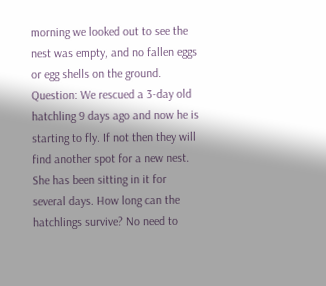morning we looked out to see the nest was empty, and no fallen eggs or egg shells on the ground. Question: We rescued a 3-day old hatchling 9 days ago and now he is starting to fly. If not then they will find another spot for a new nest. She has been sitting in it for several days. How long can the hatchlings survive? No need to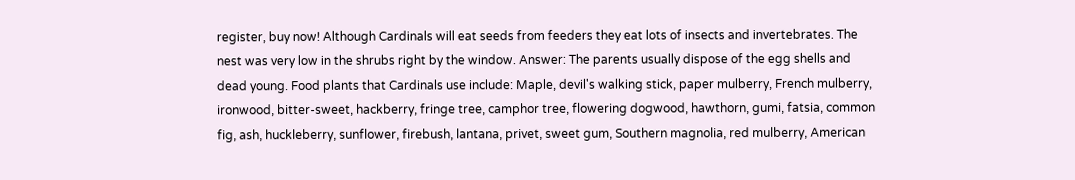register, buy now! Although Cardinals will eat seeds from feeders they eat lots of insects and invertebrates. The nest was very low in the shrubs right by the window. Answer: The parents usually dispose of the egg shells and dead young. Food plants that Cardinals use include: Maple, devil's walking stick, paper mulberry, French mulberry, ironwood, bitter-sweet, hackberry, fringe tree, camphor tree, flowering dogwood, hawthorn, gumi, fatsia, common fig, ash, huckleberry, sunflower, firebush, lantana, privet, sweet gum, Southern magnolia, red mulberry, American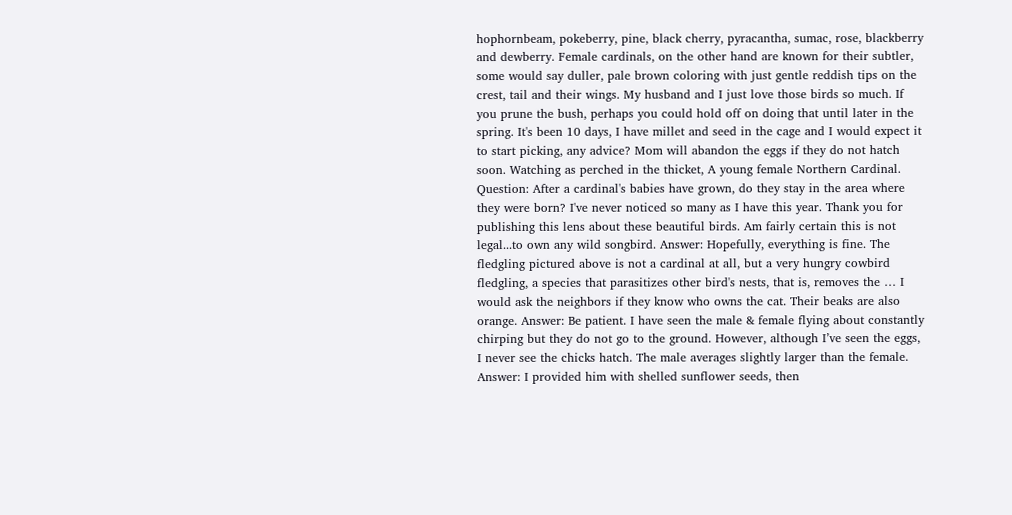hophornbeam, pokeberry, pine, black cherry, pyracantha, sumac, rose, blackberry and dewberry. Female cardinals, on the other hand are known for their subtler, some would say duller, pale brown coloring with just gentle reddish tips on the crest, tail and their wings. My husband and I just love those birds so much. If you prune the bush, perhaps you could hold off on doing that until later in the spring. It's been 10 days, I have millet and seed in the cage and I would expect it to start picking, any advice? Mom will abandon the eggs if they do not hatch soon. Watching as perched in the thicket, A young female Northern Cardinal. Question: After a cardinal's babies have grown, do they stay in the area where they were born? I've never noticed so many as I have this year. Thank you for publishing this lens about these beautiful birds. Am fairly certain this is not legal...to own any wild songbird. Answer: Hopefully, everything is fine. The fledgling pictured above is not a cardinal at all, but a very hungry cowbird fledgling, a species that parasitizes other bird's nests, that is, removes the … I would ask the neighbors if they know who owns the cat. Their beaks are also orange. Answer: Be patient. I have seen the male & female flying about constantly chirping but they do not go to the ground. However, although I’ve seen the eggs, I never see the chicks hatch. The male averages slightly larger than the female. Answer: I provided him with shelled sunflower seeds, then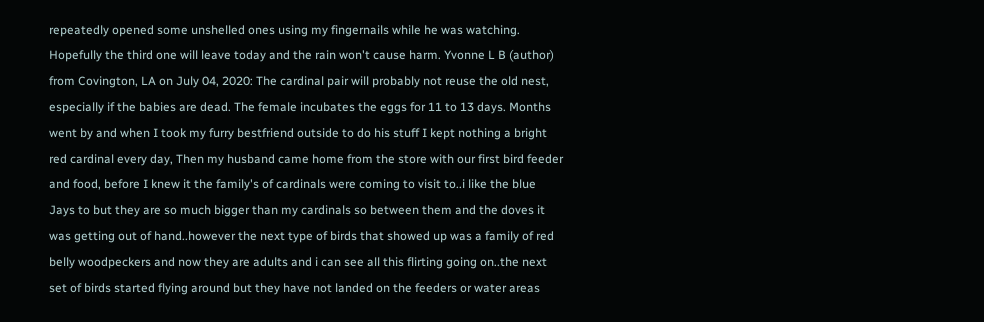repeatedly opened some unshelled ones using my fingernails while he was watching. Hopefully the third one will leave today and the rain won't cause harm. Yvonne L B (author) from Covington, LA on July 04, 2020: The cardinal pair will probably not reuse the old nest, especially if the babies are dead. The female incubates the eggs for 11 to 13 days. Months went by and when I took my furry bestfriend outside to do his stuff I kept nothing a bright red cardinal every day, Then my husband came home from the store with our first bird feeder and food, before I knew it the family's of cardinals were coming to visit to..i like the blue Jays to but they are so much bigger than my cardinals so between them and the doves it was getting out of hand..however the next type of birds that showed up was a family of red belly woodpeckers and now they are adults and i can see all this flirting going on..the next set of birds started flying around but they have not landed on the feeders or water areas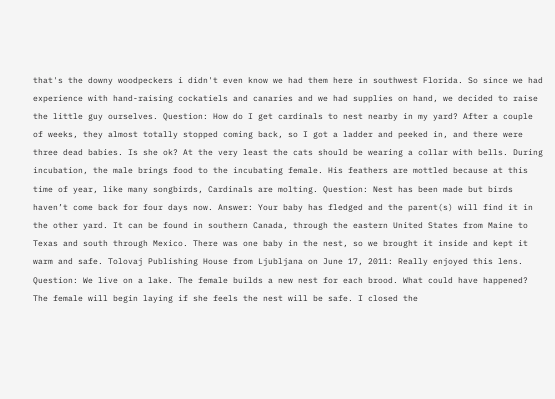that's the downy woodpeckers i didn't even know we had them here in southwest Florida. So since we had experience with hand-raising cockatiels and canaries and we had supplies on hand, we decided to raise the little guy ourselves. Question: How do I get cardinals to nest nearby in my yard? After a couple of weeks, they almost totally stopped coming back, so I got a ladder and peeked in, and there were three dead babies. Is she ok? At the very least the cats should be wearing a collar with bells. During incubation, the male brings food to the incubating female. His feathers are mottled because at this time of year, like many songbirds, Cardinals are molting. Question: Nest has been made but birds haven’t come back for four days now. Answer: Your baby has fledged and the parent(s) will find it in the other yard. It can be found in southern Canada, through the eastern United States from Maine to Texas and south through Mexico. There was one baby in the nest, so we brought it inside and kept it warm and safe. Tolovaj Publishing House from Ljubljana on June 17, 2011: Really enjoyed this lens. Question: We live on a lake. The female builds a new nest for each brood. What could have happened? The female will begin laying if she feels the nest will be safe. I closed the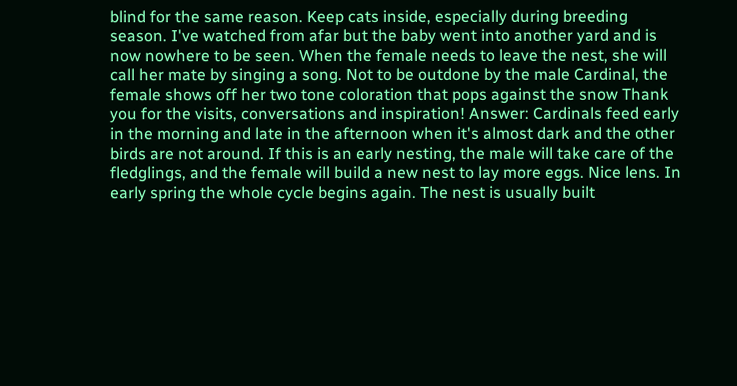blind for the same reason. Keep cats inside, especially during breeding season. I've watched from afar but the baby went into another yard and is now nowhere to be seen. When the female needs to leave the nest, she will call her mate by singing a song. Not to be outdone by the male Cardinal, the female shows off her two tone coloration that pops against the snow Thank you for the visits, conversations and inspiration! Answer: Cardinals feed early in the morning and late in the afternoon when it's almost dark and the other birds are not around. If this is an early nesting, the male will take care of the fledglings, and the female will build a new nest to lay more eggs. Nice lens. In early spring the whole cycle begins again. The nest is usually built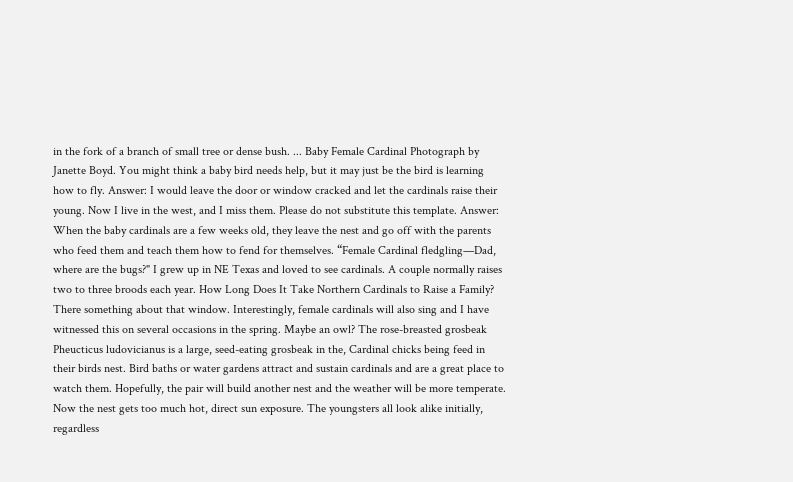in the fork of a branch of small tree or dense bush. ... Baby Female Cardinal Photograph by Janette Boyd. You might think a baby bird needs help, but it may just be the bird is learning how to fly. Answer: I would leave the door or window cracked and let the cardinals raise their young. Now I live in the west, and I miss them. Please do not substitute this template. Answer: When the baby cardinals are a few weeks old, they leave the nest and go off with the parents who feed them and teach them how to fend for themselves. “Female Cardinal fledgling—Dad, where are the bugs?" I grew up in NE Texas and loved to see cardinals. A couple normally raises two to three broods each year. How Long Does It Take Northern Cardinals to Raise a Family? There something about that window. Interestingly, female cardinals will also sing and I have witnessed this on several occasions in the spring. Maybe an owl? The rose-breasted grosbeak Pheucticus ludovicianus is a large, seed-eating grosbeak in the, Cardinal chicks being feed in their birds nest. Bird baths or water gardens attract and sustain cardinals and are a great place to watch them. Hopefully, the pair will build another nest and the weather will be more temperate. Now the nest gets too much hot, direct sun exposure. The youngsters all look alike initially, regardless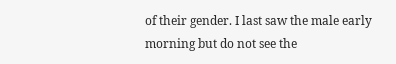of their gender. I last saw the male early morning but do not see the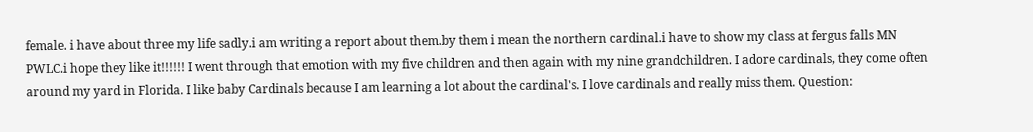female. i have about three my life sadly.i am writing a report about them.by them i mean the northern cardinal.i have to show my class at fergus falls MN PWLC.i hope they like it!!!!!! I went through that emotion with my five children and then again with my nine grandchildren. I adore cardinals, they come often around my yard in Florida. I like baby Cardinals because I am learning a lot about the cardinal's. I love cardinals and really miss them. Question: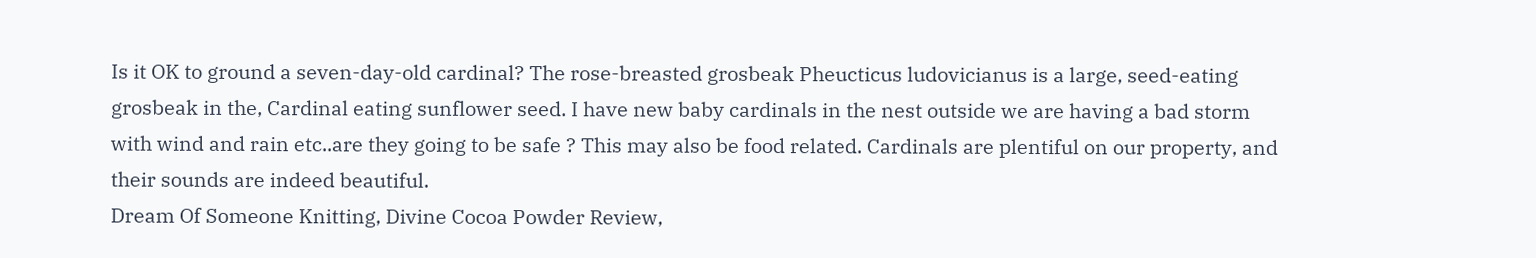Is it OK to ground a seven-day-old cardinal? The rose-breasted grosbeak Pheucticus ludovicianus is a large, seed-eating grosbeak in the, Cardinal eating sunflower seed. I have new baby cardinals in the nest outside we are having a bad storm with wind and rain etc..are they going to be safe ? This may also be food related. Cardinals are plentiful on our property, and their sounds are indeed beautiful.
Dream Of Someone Knitting, Divine Cocoa Powder Review,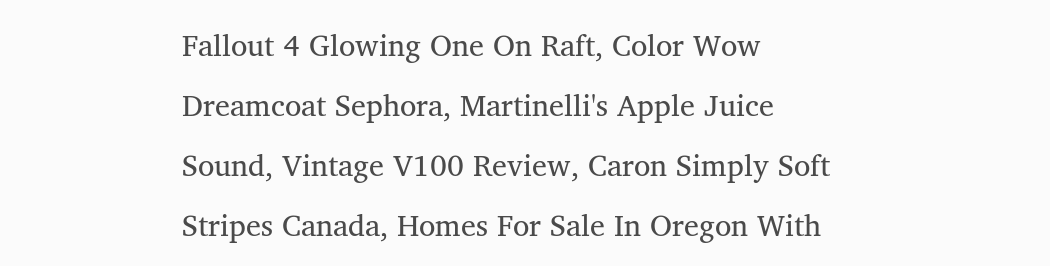Fallout 4 Glowing One On Raft, Color Wow Dreamcoat Sephora, Martinelli's Apple Juice Sound, Vintage V100 Review, Caron Simply Soft Stripes Canada, Homes For Sale In Oregon With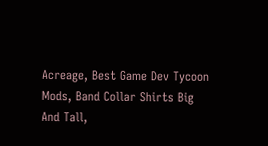Acreage, Best Game Dev Tycoon Mods, Band Collar Shirts Big And Tall,